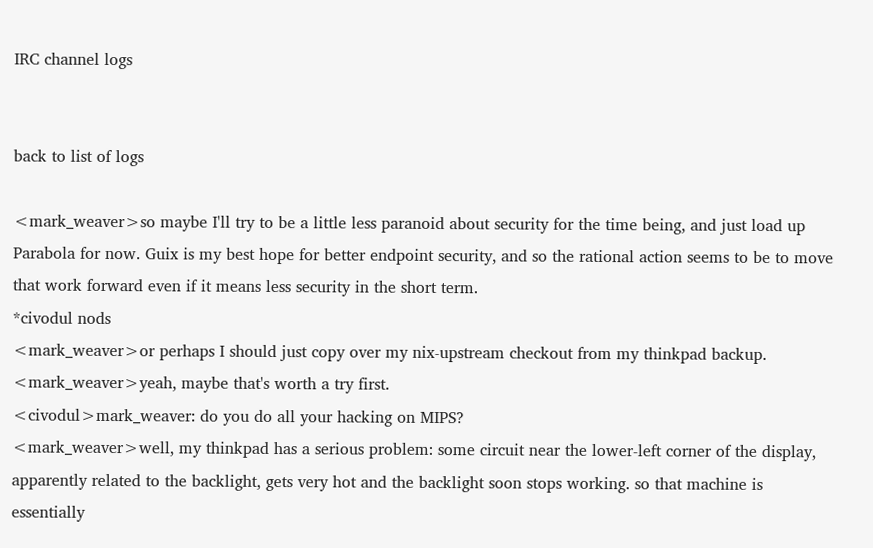IRC channel logs


back to list of logs

<mark_weaver>so maybe I'll try to be a little less paranoid about security for the time being, and just load up Parabola for now. Guix is my best hope for better endpoint security, and so the rational action seems to be to move that work forward even if it means less security in the short term.
*civodul nods
<mark_weaver>or perhaps I should just copy over my nix-upstream checkout from my thinkpad backup.
<mark_weaver>yeah, maybe that's worth a try first.
<civodul>mark_weaver: do you do all your hacking on MIPS?
<mark_weaver>well, my thinkpad has a serious problem: some circuit near the lower-left corner of the display, apparently related to the backlight, gets very hot and the backlight soon stops working. so that machine is essentially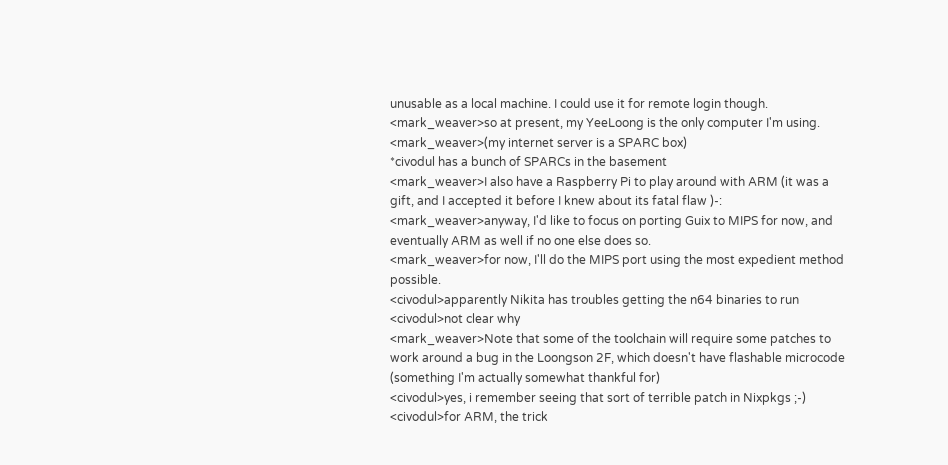unusable as a local machine. I could use it for remote login though.
<mark_weaver>so at present, my YeeLoong is the only computer I'm using.
<mark_weaver>(my internet server is a SPARC box)
*civodul has a bunch of SPARCs in the basement
<mark_weaver>I also have a Raspberry Pi to play around with ARM (it was a gift, and I accepted it before I knew about its fatal flaw )-:
<mark_weaver>anyway, I'd like to focus on porting Guix to MIPS for now, and eventually ARM as well if no one else does so.
<mark_weaver>for now, I'll do the MIPS port using the most expedient method possible.
<civodul>apparently Nikita has troubles getting the n64 binaries to run
<civodul>not clear why
<mark_weaver>Note that some of the toolchain will require some patches to work around a bug in the Loongson 2F, which doesn't have flashable microcode (something I'm actually somewhat thankful for)
<civodul>yes, i remember seeing that sort of terrible patch in Nixpkgs ;-)
<civodul>for ARM, the trick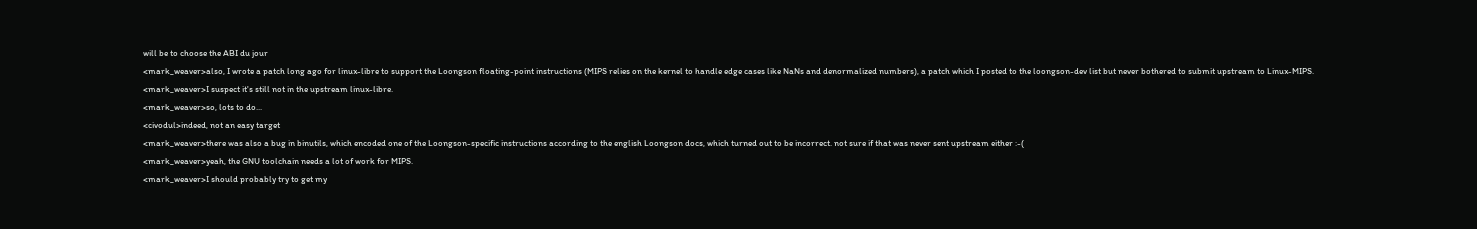will be to choose the ABI du jour
<mark_weaver>also, I wrote a patch long ago for linux-libre to support the Loongson floating-point instructions (MIPS relies on the kernel to handle edge cases like NaNs and denormalized numbers), a patch which I posted to the loongson-dev list but never bothered to submit upstream to Linux-MIPS.
<mark_weaver>I suspect it's still not in the upstream linux-libre.
<mark_weaver>so, lots to do...
<civodul>indeed, not an easy target
<mark_weaver>there was also a bug in binutils, which encoded one of the Loongson-specific instructions according to the english Loongson docs, which turned out to be incorrect. not sure if that was never sent upstream either :-(
<mark_weaver>yeah, the GNU toolchain needs a lot of work for MIPS.
<mark_weaver>I should probably try to get my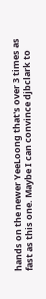hands on the newer YeeLoong that's over 3 times as fast as this one. Maybe I can convince djbclark to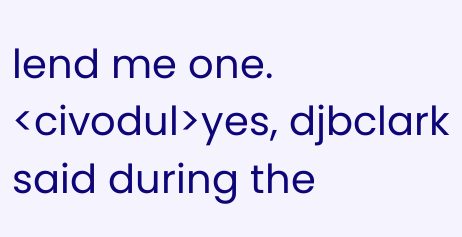lend me one.
<civodul>yes, djbclark said during the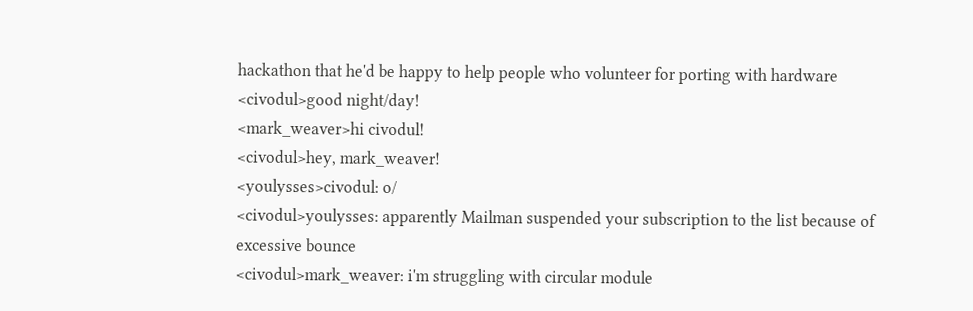hackathon that he'd be happy to help people who volunteer for porting with hardware
<civodul>good night/day!
<mark_weaver>hi civodul!
<civodul>hey, mark_weaver!
<youlysses>civodul: o/
<civodul>youlysses: apparently Mailman suspended your subscription to the list because of excessive bounce
<civodul>mark_weaver: i'm struggling with circular module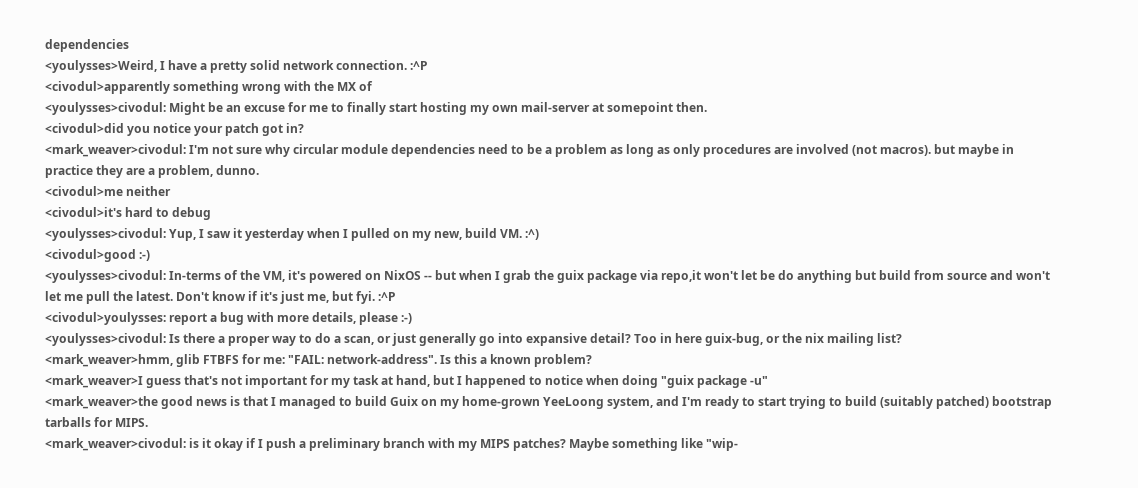dependencies
<youlysses>Weird, I have a pretty solid network connection. :^P
<civodul>apparently something wrong with the MX of
<youlysses>civodul: Might be an excuse for me to finally start hosting my own mail-server at somepoint then.
<civodul>did you notice your patch got in?
<mark_weaver>civodul: I'm not sure why circular module dependencies need to be a problem as long as only procedures are involved (not macros). but maybe in practice they are a problem, dunno.
<civodul>me neither
<civodul>it's hard to debug
<youlysses>civodul: Yup, I saw it yesterday when I pulled on my new, build VM. :^)
<civodul>good :-)
<youlysses>civodul: In-terms of the VM, it's powered on NixOS -- but when I grab the guix package via repo,it won't let be do anything but build from source and won't let me pull the latest. Don't know if it's just me, but fyi. :^P
<civodul>youlysses: report a bug with more details, please :-)
<youlysses>civodul: Is there a proper way to do a scan, or just generally go into expansive detail? Too in here guix-bug, or the nix mailing list?
<mark_weaver>hmm, glib FTBFS for me: "FAIL: network-address". Is this a known problem?
<mark_weaver>I guess that's not important for my task at hand, but I happened to notice when doing "guix package -u"
<mark_weaver>the good news is that I managed to build Guix on my home-grown YeeLoong system, and I'm ready to start trying to build (suitably patched) bootstrap tarballs for MIPS.
<mark_weaver>civodul: is it okay if I push a preliminary branch with my MIPS patches? Maybe something like "wip-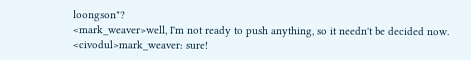loongson"?
<mark_weaver>well, I'm not ready to push anything, so it needn't be decided now.
<civodul>mark_weaver: sure!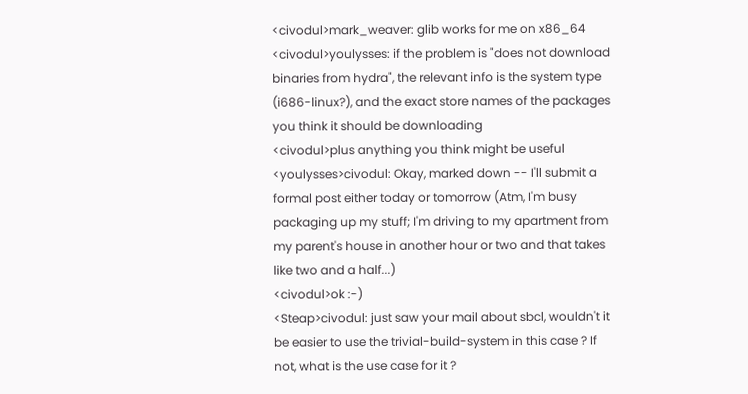<civodul>mark_weaver: glib works for me on x86_64
<civodul>youlysses: if the problem is "does not download binaries from hydra", the relevant info is the system type (i686-linux?), and the exact store names of the packages you think it should be downloading
<civodul>plus anything you think might be useful
<youlysses>civodul: Okay, marked down -- I'll submit a formal post either today or tomorrow (Atm, I'm busy packaging up my stuff; I'm driving to my apartment from my parent's house in another hour or two and that takes like two and a half...)
<civodul>ok :-)
<Steap>civodul: just saw your mail about sbcl, wouldn't it be easier to use the trivial-build-system in this case ? If not, what is the use case for it ?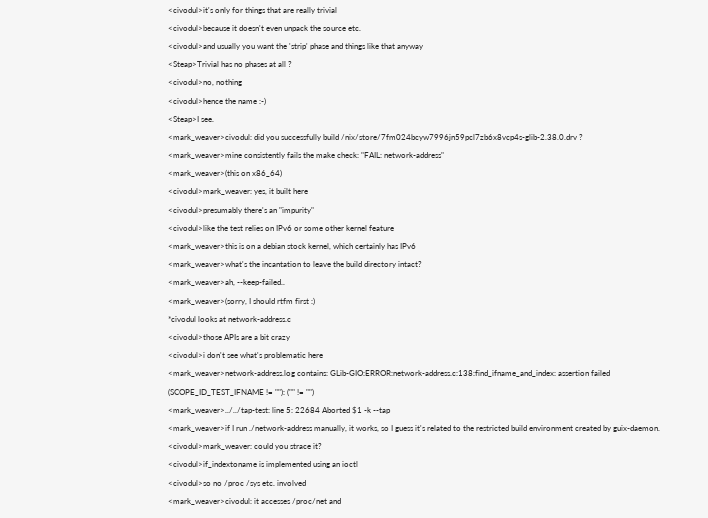<civodul>it's only for things that are really trivial
<civodul>because it doesn't even unpack the source etc.
<civodul>and usually you want the 'strip' phase and things like that anyway
<Steap>Trivial has no phases at all ?
<civodul>no, nothing
<civodul>hence the name :-)
<Steap>I see.
<mark_weaver>civodul: did you successfully build /nix/store/7fm024bcyw7996jn59pcl7zb6x8vcp4s-glib-2.38.0.drv ?
<mark_weaver>mine consistently fails the make check: "FAIL: network-address"
<mark_weaver>(this on x86_64)
<civodul>mark_weaver: yes, it built here
<civodul>presumably there's an "impurity"
<civodul>like the test relies on IPv6 or some other kernel feature
<mark_weaver>this is on a debian stock kernel, which certainly has IPv6
<mark_weaver>what's the incantation to leave the build directory intact?
<mark_weaver>ah, --keep-failed..
<mark_weaver>(sorry, I should rtfm first :)
*civodul looks at network-address.c
<civodul>those APIs are a bit crazy
<civodul>i don't see what's problematic here
<mark_weaver>network-address.log contains: GLib-GIO:ERROR:network-address.c:138:find_ifname_and_index: assertion failed (SCOPE_ID_TEST_IFNAME != ""): ("" != "")
<mark_weaver>../../tap-test: line 5: 22684 Aborted $1 -k --tap
<mark_weaver>if I run ./network-address manually, it works, so I guess it's related to the restricted build environment created by guix-daemon.
<civodul>mark_weaver: could you strace it?
<civodul>if_indextoname is implemented using an ioctl
<civodul>so no /proc /sys etc. involved
<mark_weaver>civodul: it accesses /proc/net and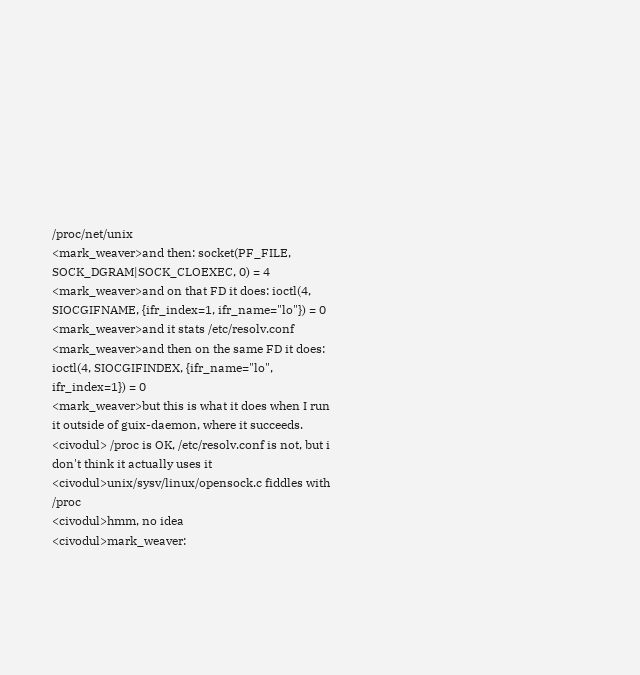/proc/net/unix
<mark_weaver>and then: socket(PF_FILE, SOCK_DGRAM|SOCK_CLOEXEC, 0) = 4
<mark_weaver>and on that FD it does: ioctl(4, SIOCGIFNAME, {ifr_index=1, ifr_name="lo"}) = 0
<mark_weaver>and it stats /etc/resolv.conf
<mark_weaver>and then on the same FD it does: ioctl(4, SIOCGIFINDEX, {ifr_name="lo", ifr_index=1}) = 0
<mark_weaver>but this is what it does when I run it outside of guix-daemon, where it succeeds.
<civodul> /proc is OK, /etc/resolv.conf is not, but i don't think it actually uses it
<civodul>unix/sysv/linux/opensock.c fiddles with /proc
<civodul>hmm, no idea
<civodul>mark_weaver: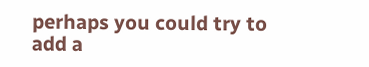perhaps you could try to add a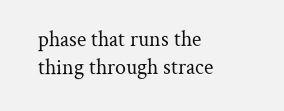phase that runs the thing through strace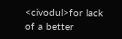<civodul>for lack of a better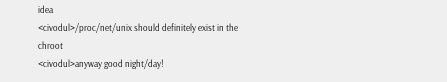idea
<civodul>/proc/net/unix should definitely exist in the chroot
<civodul>anyway good night/day!